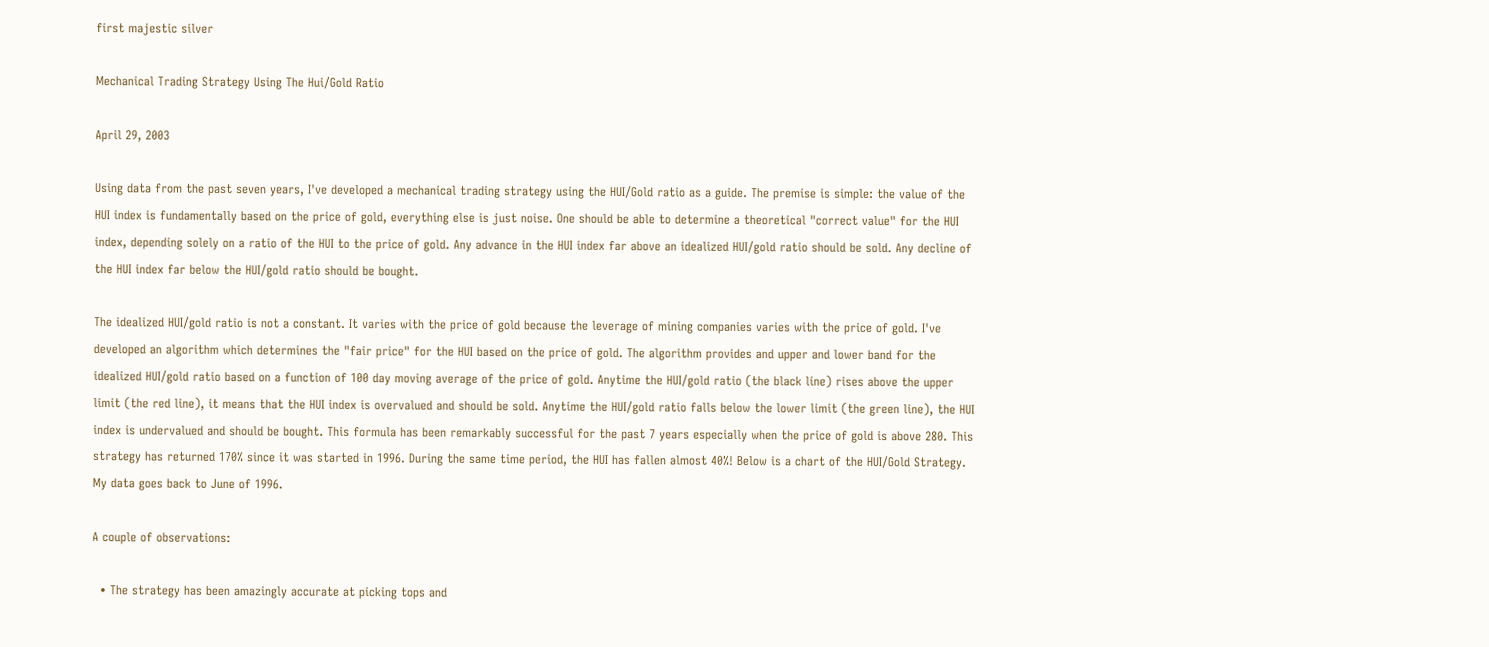first majestic silver

Mechanical Trading Strategy Using The Hui/Gold Ratio

April 29, 2003

Using data from the past seven years, I've developed a mechanical trading strategy using the HUI/Gold ratio as a guide. The premise is simple: the value of the HUI index is fundamentally based on the price of gold, everything else is just noise. One should be able to determine a theoretical "correct value" for the HUI index, depending solely on a ratio of the HUI to the price of gold. Any advance in the HUI index far above an idealized HUI/gold ratio should be sold. Any decline of the HUI index far below the HUI/gold ratio should be bought.

The idealized HUI/gold ratio is not a constant. It varies with the price of gold because the leverage of mining companies varies with the price of gold. I've developed an algorithm which determines the "fair price" for the HUI based on the price of gold. The algorithm provides and upper and lower band for the idealized HUI/gold ratio based on a function of 100 day moving average of the price of gold. Anytime the HUI/gold ratio (the black line) rises above the upper limit (the red line), it means that the HUI index is overvalued and should be sold. Anytime the HUI/gold ratio falls below the lower limit (the green line), the HUI index is undervalued and should be bought. This formula has been remarkably successful for the past 7 years especially when the price of gold is above 280. This strategy has returned 170% since it was started in 1996. During the same time period, the HUI has fallen almost 40%! Below is a chart of the HUI/Gold Strategy. My data goes back to June of 1996.

A couple of observations:

  • The strategy has been amazingly accurate at picking tops and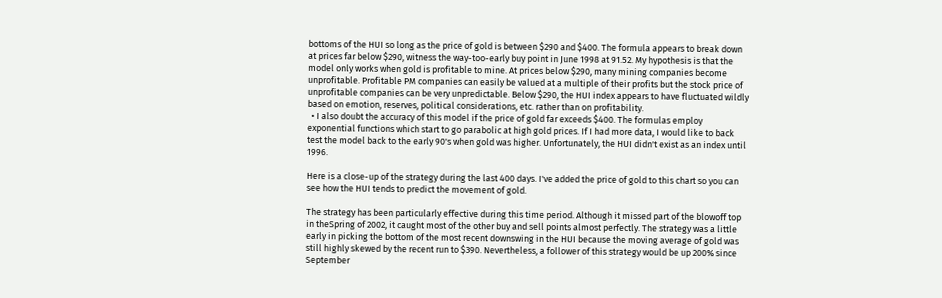bottoms of the HUI so long as the price of gold is between $290 and $400. The formula appears to break down at prices far below $290, witness the way-too-early buy point in June 1998 at 91.52. My hypothesis is that the model only works when gold is profitable to mine. At prices below $290, many mining companies become unprofitable. Profitable PM companies can easily be valued at a multiple of their profits but the stock price of unprofitable companies can be very unpredictable. Below $290, the HUI index appears to have fluctuated wildly based on emotion, reserves, political considerations, etc. rather than on profitability.
  • I also doubt the accuracy of this model if the price of gold far exceeds $400. The formulas employ exponential functions which start to go parabolic at high gold prices. If I had more data, I would like to back test the model back to the early 90's when gold was higher. Unfortunately, the HUI didn't exist as an index until 1996.

Here is a close-up of the strategy during the last 400 days. I've added the price of gold to this chart so you can see how the HUI tends to predict the movement of gold.

The strategy has been particularly effective during this time period. Although it missed part of the blowoff top in theSpring of 2002, it caught most of the other buy and sell points almost perfectly. The strategy was a little early in picking the bottom of the most recent downswing in the HUI because the moving average of gold was still highly skewed by the recent run to $390. Nevertheless, a follower of this strategy would be up 200% since September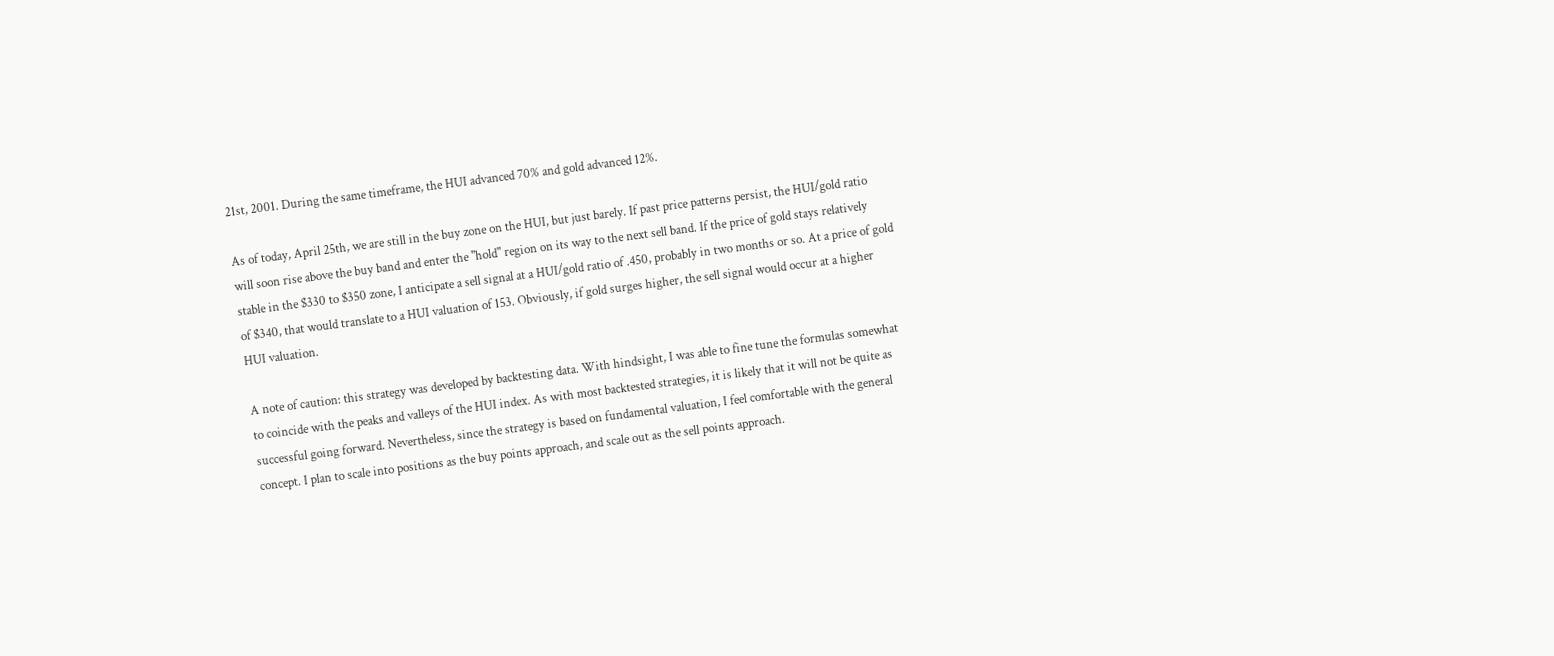21st, 2001. During the same timeframe, the HUI advanced 70% and gold advanced 12%.

As of today, April 25th, we are still in the buy zone on the HUI, but just barely. If past price patterns persist, the HUI/gold ratio will soon rise above the buy band and enter the "hold" region on its way to the next sell band. If the price of gold stays relatively stable in the $330 to $350 zone, I anticipate a sell signal at a HUI/gold ratio of .450, probably in two months or so. At a price of gold of $340, that would translate to a HUI valuation of 153. Obviously, if gold surges higher, the sell signal would occur at a higher HUI valuation.

A note of caution: this strategy was developed by backtesting data. With hindsight, I was able to fine tune the formulas somewhat to coincide with the peaks and valleys of the HUI index. As with most backtested strategies, it is likely that it will not be quite as successful going forward. Nevertheless, since the strategy is based on fundamental valuation, I feel comfortable with the general concept. I plan to scale into positions as the buy points approach, and scale out as the sell points approach.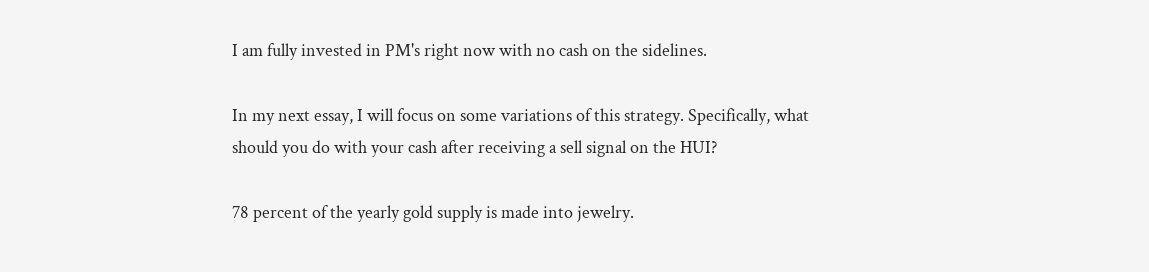I am fully invested in PM's right now with no cash on the sidelines.

In my next essay, I will focus on some variations of this strategy. Specifically, what should you do with your cash after receiving a sell signal on the HUI?

78 percent of the yearly gold supply is made into jewelry.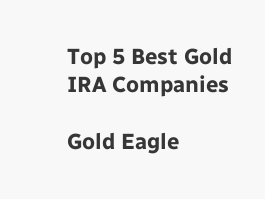Top 5 Best Gold IRA Companies

Gold Eagle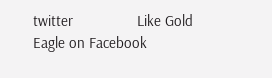twitter                Like Gold Eagle on Facebook